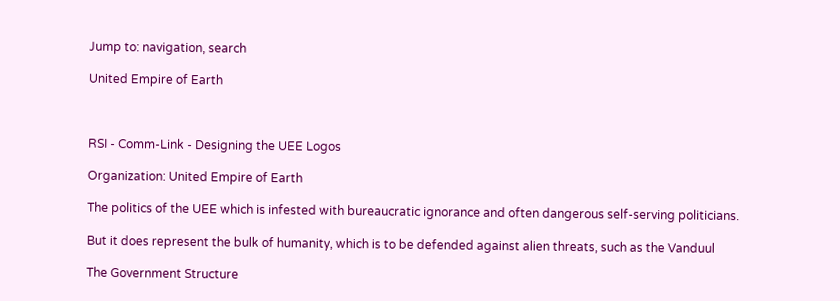Jump to: navigation, search

United Empire of Earth



RSI - Comm-Link - Designing the UEE Logos

Organization: United Empire of Earth

The politics of the UEE which is infested with bureaucratic ignorance and often dangerous self-serving politicians.

But it does represent the bulk of humanity, which is to be defended against alien threats, such as the Vanduul

The Government Structure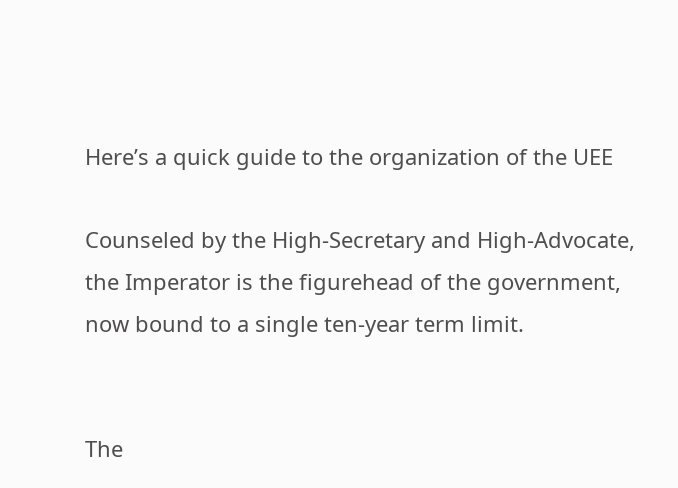Here’s a quick guide to the organization of the UEE

Counseled by the High-Secretary and High-Advocate, the Imperator is the figurehead of the government, now bound to a single ten-year term limit.


The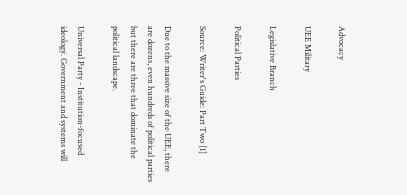Advocacy

UEE Military

Legislative Branch

Political Parties

Source: Writer's Guide: Part Two [1]

Due to the massive size of the UEE, there are dozens, even hundreds of political parties but there are three that dominate the political landscape.

Universal Party - Institution-focused ideology. Government and systems will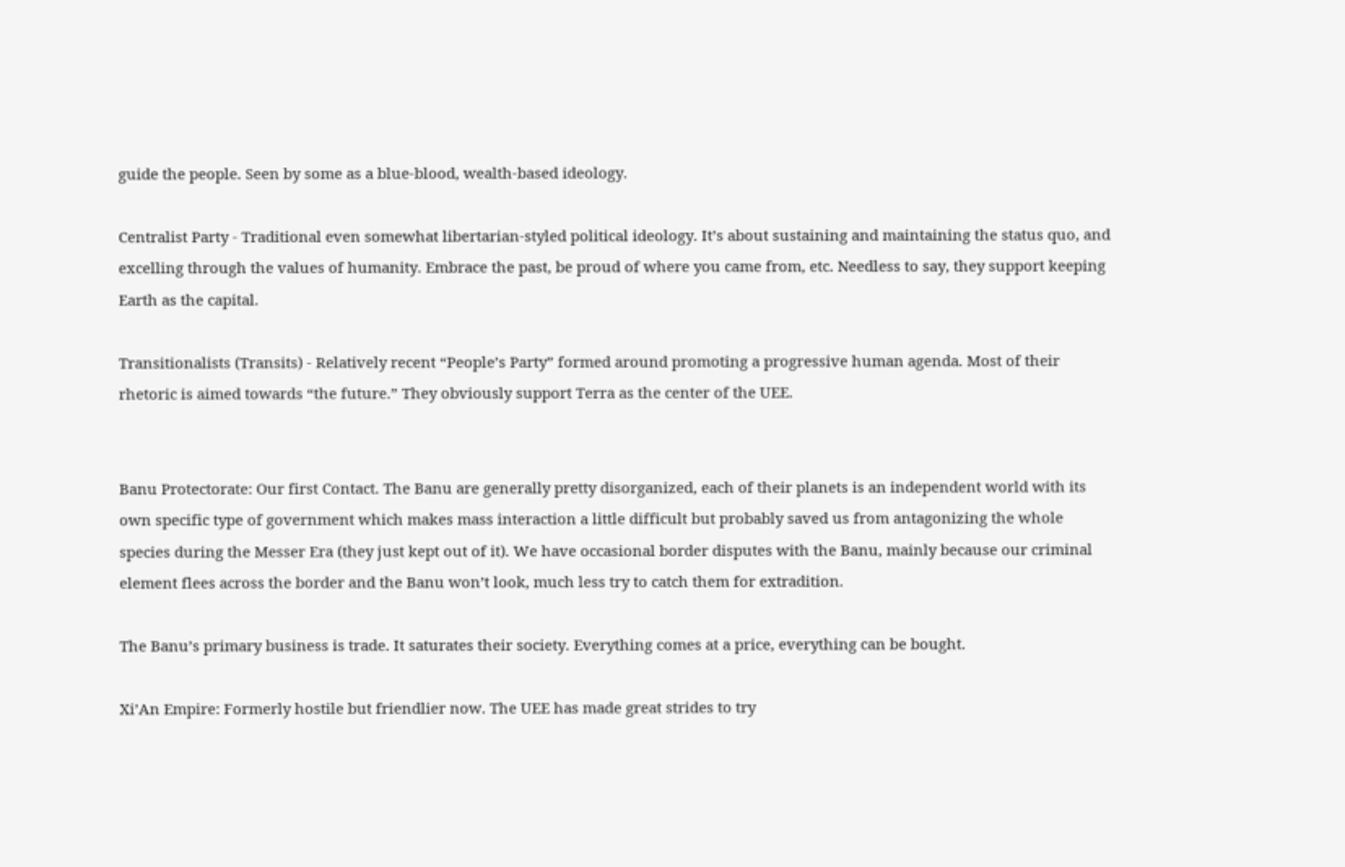guide the people. Seen by some as a blue-blood, wealth-based ideology.

Centralist Party - Traditional even somewhat libertarian-styled political ideology. It’s about sustaining and maintaining the status quo, and excelling through the values of humanity. Embrace the past, be proud of where you came from, etc. Needless to say, they support keeping Earth as the capital.

Transitionalists (Transits) - Relatively recent “People’s Party” formed around promoting a progressive human agenda. Most of their rhetoric is aimed towards “the future.” They obviously support Terra as the center of the UEE.


Banu Protectorate: Our first Contact. The Banu are generally pretty disorganized, each of their planets is an independent world with its own specific type of government which makes mass interaction a little difficult but probably saved us from antagonizing the whole species during the Messer Era (they just kept out of it). We have occasional border disputes with the Banu, mainly because our criminal element flees across the border and the Banu won’t look, much less try to catch them for extradition.

The Banu’s primary business is trade. It saturates their society. Everything comes at a price, everything can be bought.

Xi’An Empire: Formerly hostile but friendlier now. The UEE has made great strides to try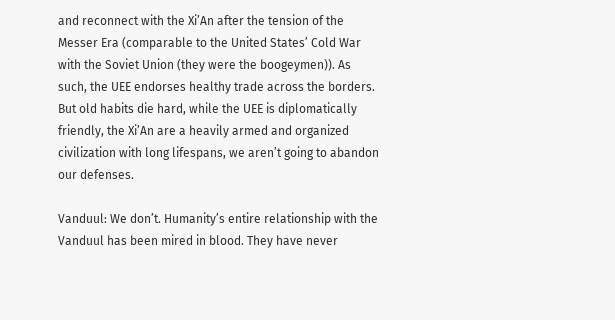and reconnect with the Xi’An after the tension of the Messer Era (comparable to the United States’ Cold War with the Soviet Union (they were the boogeymen)). As such, the UEE endorses healthy trade across the borders. But old habits die hard, while the UEE is diplomatically friendly, the Xi’An are a heavily armed and organized civilization with long lifespans, we aren’t going to abandon our defenses.

Vanduul: We don’t. Humanity’s entire relationship with the Vanduul has been mired in blood. They have never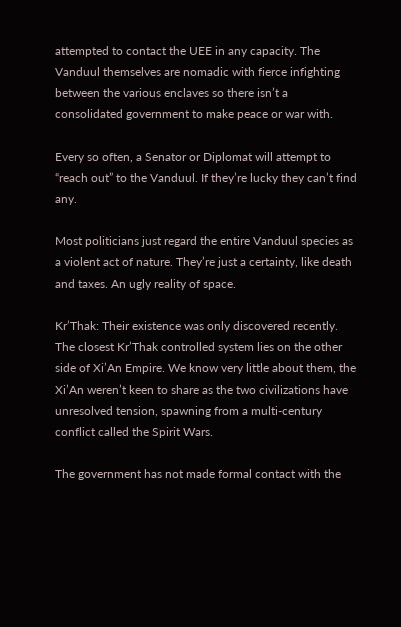attempted to contact the UEE in any capacity. The Vanduul themselves are nomadic with fierce infighting between the various enclaves so there isn’t a consolidated government to make peace or war with.

Every so often, a Senator or Diplomat will attempt to “reach out” to the Vanduul. If they’re lucky they can’t find any.

Most politicians just regard the entire Vanduul species as a violent act of nature. They’re just a certainty, like death and taxes. An ugly reality of space.

Kr’Thak: Their existence was only discovered recently. The closest Kr’Thak controlled system lies on the other side of Xi’An Empire. We know very little about them, the Xi’An weren’t keen to share as the two civilizations have unresolved tension, spawning from a multi-century conflict called the Spirit Wars.

The government has not made formal contact with the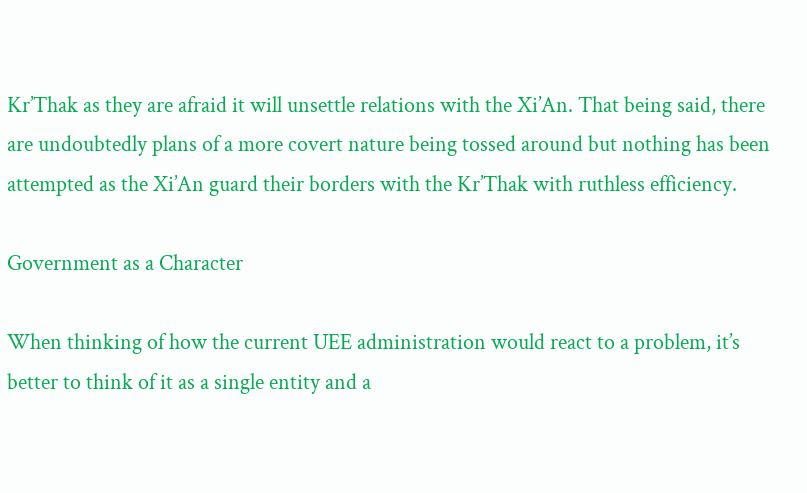Kr’Thak as they are afraid it will unsettle relations with the Xi’An. That being said, there are undoubtedly plans of a more covert nature being tossed around but nothing has been attempted as the Xi’An guard their borders with the Kr’Thak with ruthless efficiency.

Government as a Character

When thinking of how the current UEE administration would react to a problem, it’s better to think of it as a single entity and a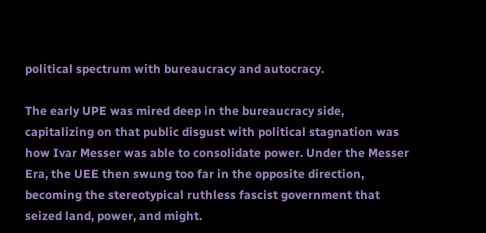political spectrum with bureaucracy and autocracy.

The early UPE was mired deep in the bureaucracy side, capitalizing on that public disgust with political stagnation was how Ivar Messer was able to consolidate power. Under the Messer Era, the UEE then swung too far in the opposite direction, becoming the stereotypical ruthless fascist government that seized land, power, and might.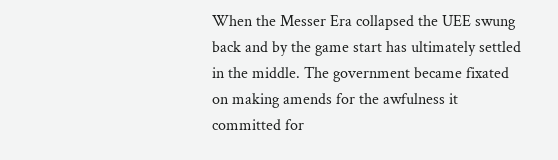When the Messer Era collapsed the UEE swung back and by the game start has ultimately settled in the middle. The government became fixated on making amends for the awfulness it committed for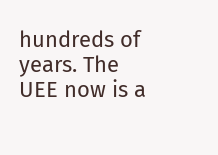hundreds of years. The UEE now is a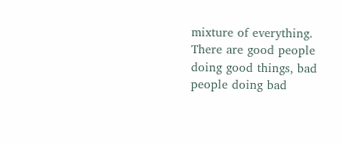mixture of everything. There are good people doing good things, bad people doing bad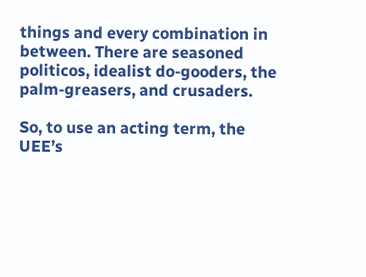things and every combination in between. There are seasoned politicos, idealist do-gooders, the palm-greasers, and crusaders.

So, to use an acting term, the UEE’s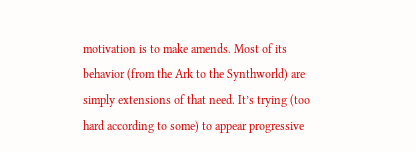motivation is to make amends. Most of its behavior (from the Ark to the Synthworld) are simply extensions of that need. It’s trying (too hard according to some) to appear progressive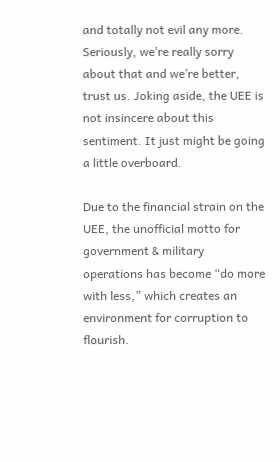and totally not evil any more. Seriously, we’re really sorry about that and we’re better, trust us. Joking aside, the UEE is not insincere about this sentiment. It just might be going a little overboard.

Due to the financial strain on the UEE, the unofficial motto for government & military operations has become “do more with less,” which creates an environment for corruption to flourish.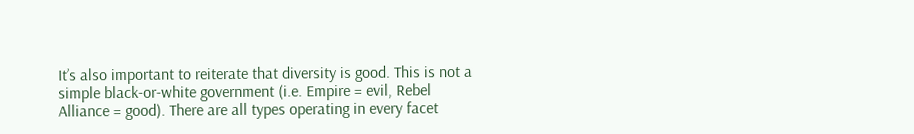It’s also important to reiterate that diversity is good. This is not a simple black-or-white government (i.e. Empire = evil, Rebel Alliance = good). There are all types operating in every facet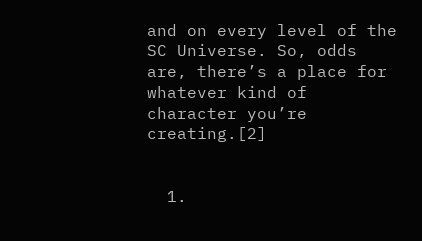and on every level of the SC Universe. So, odds are, there’s a place for whatever kind of character you’re creating.[2]


  1.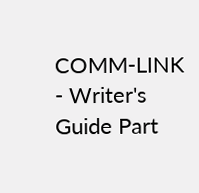COMM-LINK - Writer's Guide Part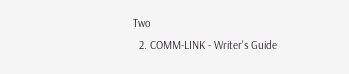Two
  2. COMM-LINK - Writer's Guide